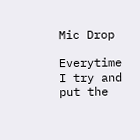Mic Drop

Everytime I try and put the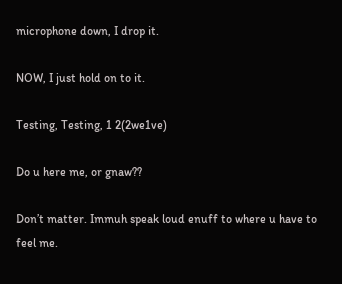microphone down, I drop it.

NOW, I just hold on to it.

Testing, Testing, 1 2(2we1ve)

Do u here me, or gnaw??

Don’t matter. Immuh speak loud enuff to where u have to feel me.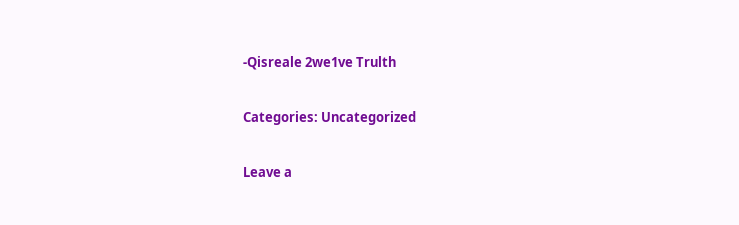-Qisreale 2we1ve Trulth

Categories: Uncategorized

Leave a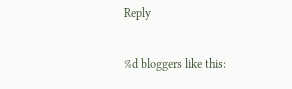Reply

%d bloggers like this: